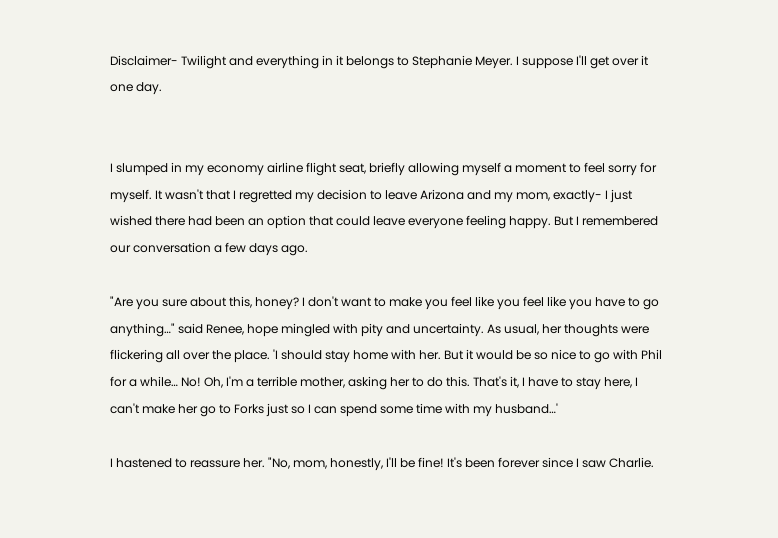Disclaimer- Twilight and everything in it belongs to Stephanie Meyer. I suppose I'll get over it one day.


I slumped in my economy airline flight seat, briefly allowing myself a moment to feel sorry for myself. It wasn't that I regretted my decision to leave Arizona and my mom, exactly- I just wished there had been an option that could leave everyone feeling happy. But I remembered our conversation a few days ago.

"Are you sure about this, honey? I don't want to make you feel like you feel like you have to go anything…" said Renee, hope mingled with pity and uncertainty. As usual, her thoughts were flickering all over the place. 'I should stay home with her. But it would be so nice to go with Phil for a while… No! Oh, I'm a terrible mother, asking her to do this. That's it, I have to stay here, I can't make her go to Forks just so I can spend some time with my husband…'

I hastened to reassure her. "No, mom, honestly, I'll be fine! It's been forever since I saw Charlie.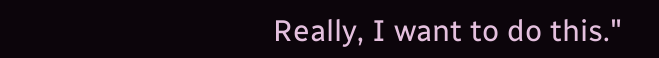Really, I want to do this."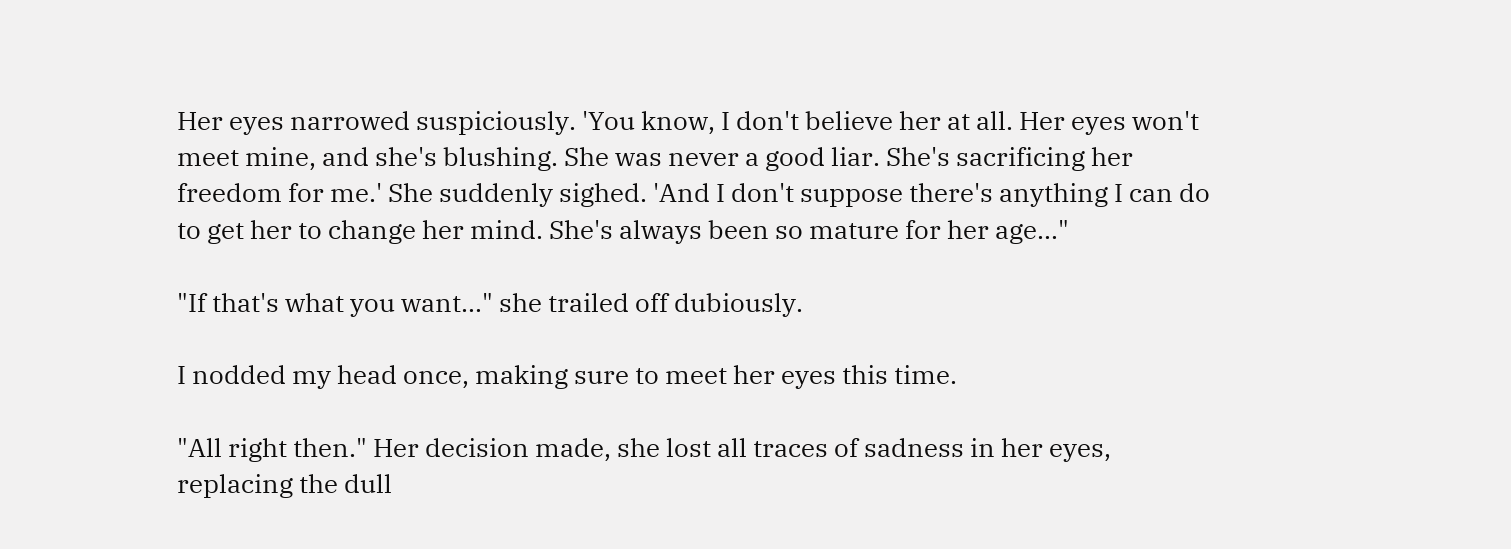Her eyes narrowed suspiciously. 'You know, I don't believe her at all. Her eyes won't meet mine, and she's blushing. She was never a good liar. She's sacrificing her freedom for me.' She suddenly sighed. 'And I don't suppose there's anything I can do to get her to change her mind. She's always been so mature for her age…"

"If that's what you want…" she trailed off dubiously.

I nodded my head once, making sure to meet her eyes this time.

"All right then." Her decision made, she lost all traces of sadness in her eyes, replacing the dull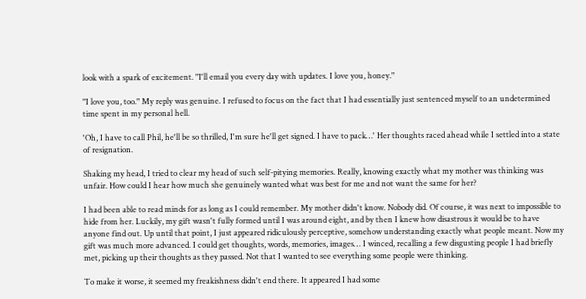look with a spark of excitement. "I'll email you every day with updates. I love you, honey."

"I love you, too." My reply was genuine. I refused to focus on the fact that I had essentially just sentenced myself to an undetermined time spent in my personal hell.

'Oh, I have to call Phil, he'll be so thrilled, I'm sure he'll get signed. I have to pack…' Her thoughts raced ahead while I settled into a state of resignation.

Shaking my head, I tried to clear my head of such self-pitying memories. Really, knowing exactly what my mother was thinking was unfair. How could I hear how much she genuinely wanted what was best for me and not want the same for her?

I had been able to read minds for as long as I could remember. My mother didn't know. Nobody did. Of course, it was next to impossible to hide from her. Luckily, my gift wasn't fully formed until I was around eight, and by then I knew how disastrous it would be to have anyone find out. Up until that point, I just appeared ridiculously perceptive, somehow understanding exactly what people meant. Now my gift was much more advanced. I could get thoughts, words, memories, images… I winced, recalling a few disgusting people I had briefly met, picking up their thoughts as they passed. Not that I wanted to see everything some people were thinking.

To make it worse, it seemed my freakishness didn't end there. It appeared I had some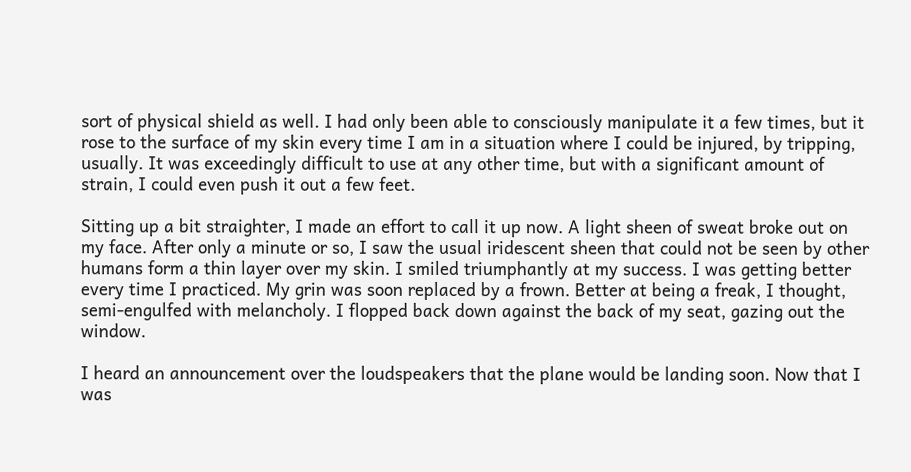sort of physical shield as well. I had only been able to consciously manipulate it a few times, but it rose to the surface of my skin every time I am in a situation where I could be injured, by tripping, usually. It was exceedingly difficult to use at any other time, but with a significant amount of strain, I could even push it out a few feet.

Sitting up a bit straighter, I made an effort to call it up now. A light sheen of sweat broke out on my face. After only a minute or so, I saw the usual iridescent sheen that could not be seen by other humans form a thin layer over my skin. I smiled triumphantly at my success. I was getting better every time I practiced. My grin was soon replaced by a frown. Better at being a freak, I thought, semi-engulfed with melancholy. I flopped back down against the back of my seat, gazing out the window.

I heard an announcement over the loudspeakers that the plane would be landing soon. Now that I was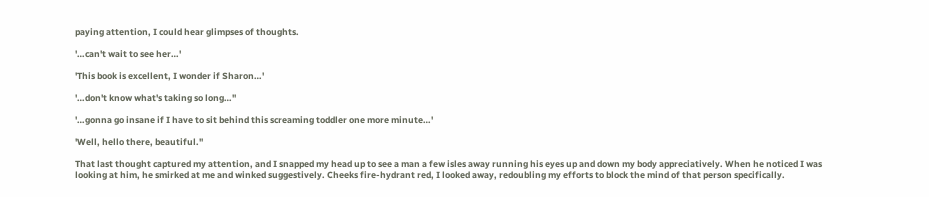paying attention, I could hear glimpses of thoughts.

'…can't wait to see her…'

'This book is excellent, I wonder if Sharon…'

'…don't know what's taking so long…"

'…gonna go insane if I have to sit behind this screaming toddler one more minute…'

'Well, hello there, beautiful."

That last thought captured my attention, and I snapped my head up to see a man a few isles away running his eyes up and down my body appreciatively. When he noticed I was looking at him, he smirked at me and winked suggestively. Cheeks fire-hydrant red, I looked away, redoubling my efforts to block the mind of that person specifically.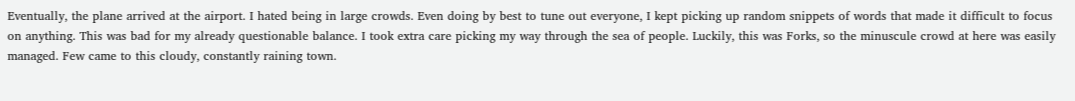Eventually, the plane arrived at the airport. I hated being in large crowds. Even doing by best to tune out everyone, I kept picking up random snippets of words that made it difficult to focus on anything. This was bad for my already questionable balance. I took extra care picking my way through the sea of people. Luckily, this was Forks, so the minuscule crowd at here was easily managed. Few came to this cloudy, constantly raining town.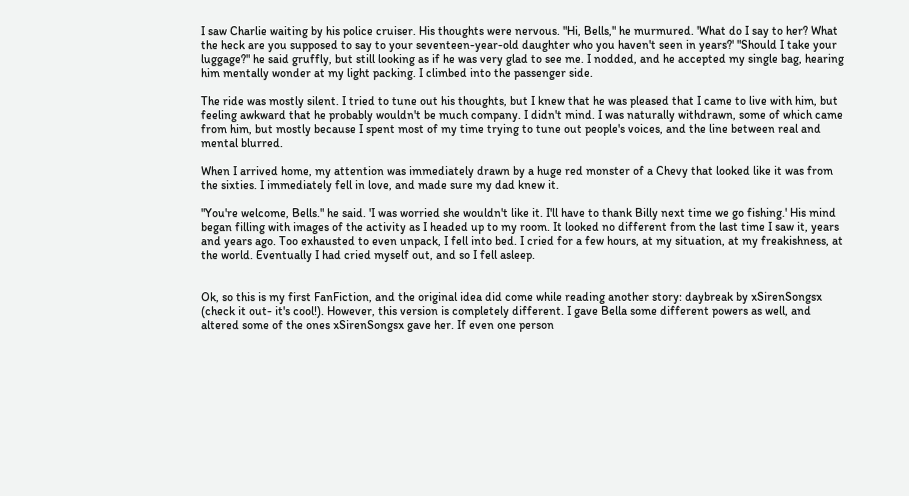I saw Charlie waiting by his police cruiser. His thoughts were nervous. "Hi, Bells," he murmured. 'What do I say to her? What the heck are you supposed to say to your seventeen-year-old daughter who you haven't seen in years?' "Should I take your luggage?" he said gruffly, but still looking as if he was very glad to see me. I nodded, and he accepted my single bag, hearing him mentally wonder at my light packing. I climbed into the passenger side.

The ride was mostly silent. I tried to tune out his thoughts, but I knew that he was pleased that I came to live with him, but feeling awkward that he probably wouldn't be much company. I didn't mind. I was naturally withdrawn, some of which came from him, but mostly because I spent most of my time trying to tune out people's voices, and the line between real and mental blurred.

When I arrived home, my attention was immediately drawn by a huge red monster of a Chevy that looked like it was from the sixties. I immediately fell in love, and made sure my dad knew it.

"You're welcome, Bells." he said. 'I was worried she wouldn't like it. I'll have to thank Billy next time we go fishing.' His mind began filling with images of the activity as I headed up to my room. It looked no different from the last time I saw it, years and years ago. Too exhausted to even unpack, I fell into bed. I cried for a few hours, at my situation, at my freakishness, at the world. Eventually I had cried myself out, and so I fell asleep.


Ok, so this is my first FanFiction, and the original idea did come while reading another story: daybreak by xSirenSongsx (check it out- it's cool!). However, this version is completely different. I gave Bella some different powers as well, and altered some of the ones xSirenSongsx gave her. If even one person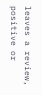leaves a review, positive or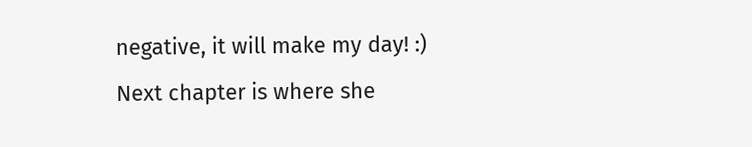negative, it will make my day! :) Next chapter is where she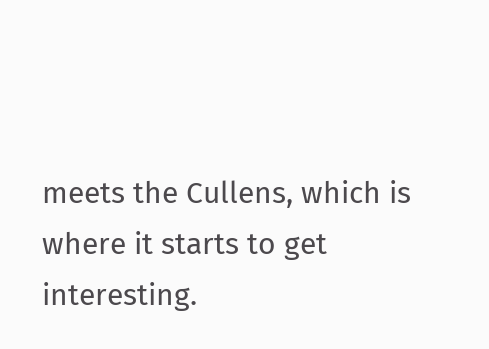meets the Cullens, which is where it starts to get interesting.